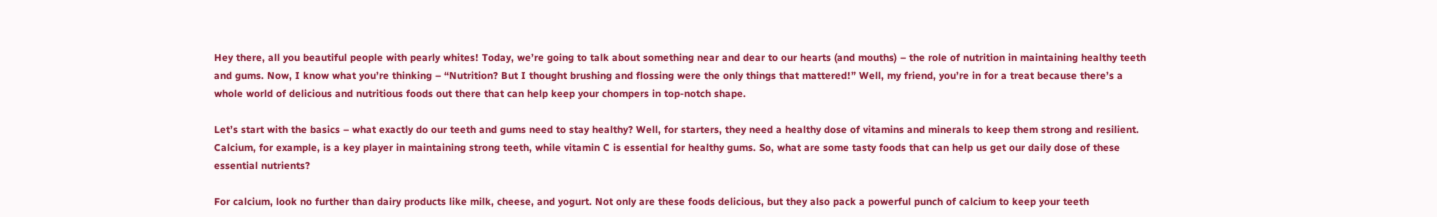Hey there, all you beautiful people with pearly whites! Today, we’re going to talk about something near and dear to our hearts (and mouths) – the role of nutrition in maintaining healthy teeth and gums. Now, I know what you’re thinking – “Nutrition? But I thought brushing and flossing were the only things that mattered!” Well, my friend, you’re in for a treat because there’s a whole world of delicious and nutritious foods out there that can help keep your chompers in top-notch shape.

Let’s start with the basics – what exactly do our teeth and gums need to stay healthy? Well, for starters, they need a healthy dose of vitamins and minerals to keep them strong and resilient. Calcium, for example, is a key player in maintaining strong teeth, while vitamin C is essential for healthy gums. So, what are some tasty foods that can help us get our daily dose of these essential nutrients?

For calcium, look no further than dairy products like milk, cheese, and yogurt. Not only are these foods delicious, but they also pack a powerful punch of calcium to keep your teeth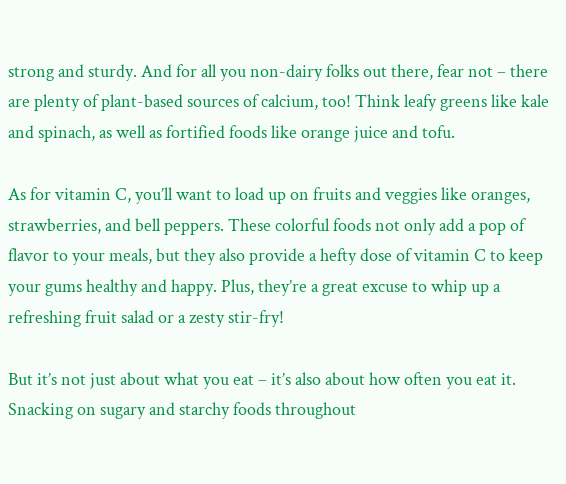strong and sturdy. And for all you non-dairy folks out there, fear not – there are plenty of plant-based sources of calcium, too! Think leafy greens like kale and spinach, as well as fortified foods like orange juice and tofu.

As for vitamin C, you’ll want to load up on fruits and veggies like oranges, strawberries, and bell peppers. These colorful foods not only add a pop of flavor to your meals, but they also provide a hefty dose of vitamin C to keep your gums healthy and happy. Plus, they’re a great excuse to whip up a refreshing fruit salad or a zesty stir-fry!

But it’s not just about what you eat – it’s also about how often you eat it. Snacking on sugary and starchy foods throughout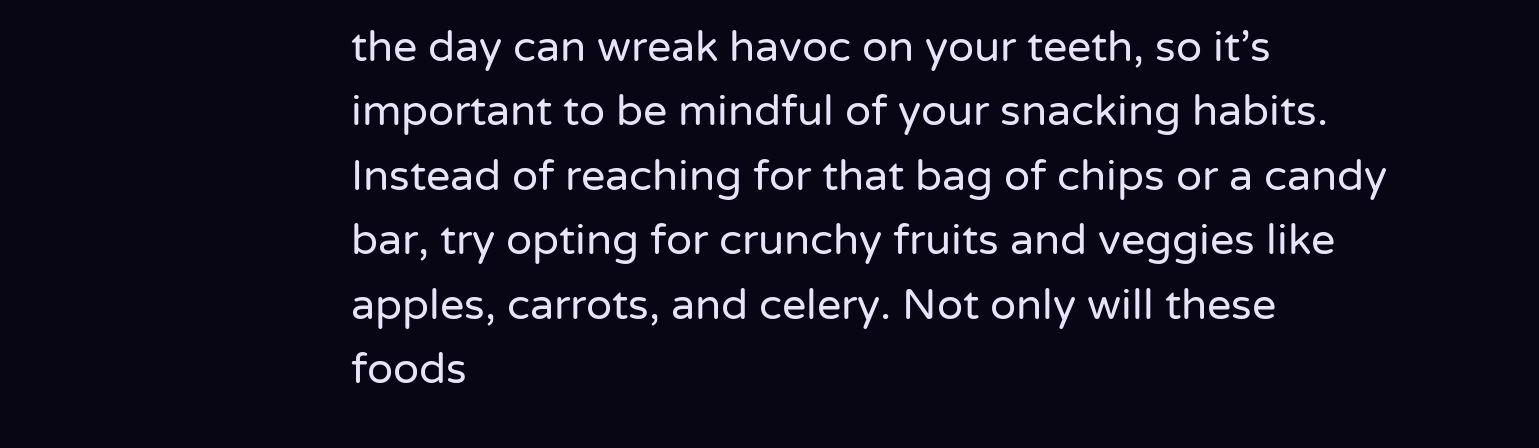the day can wreak havoc on your teeth, so it’s important to be mindful of your snacking habits. Instead of reaching for that bag of chips or a candy bar, try opting for crunchy fruits and veggies like apples, carrots, and celery. Not only will these foods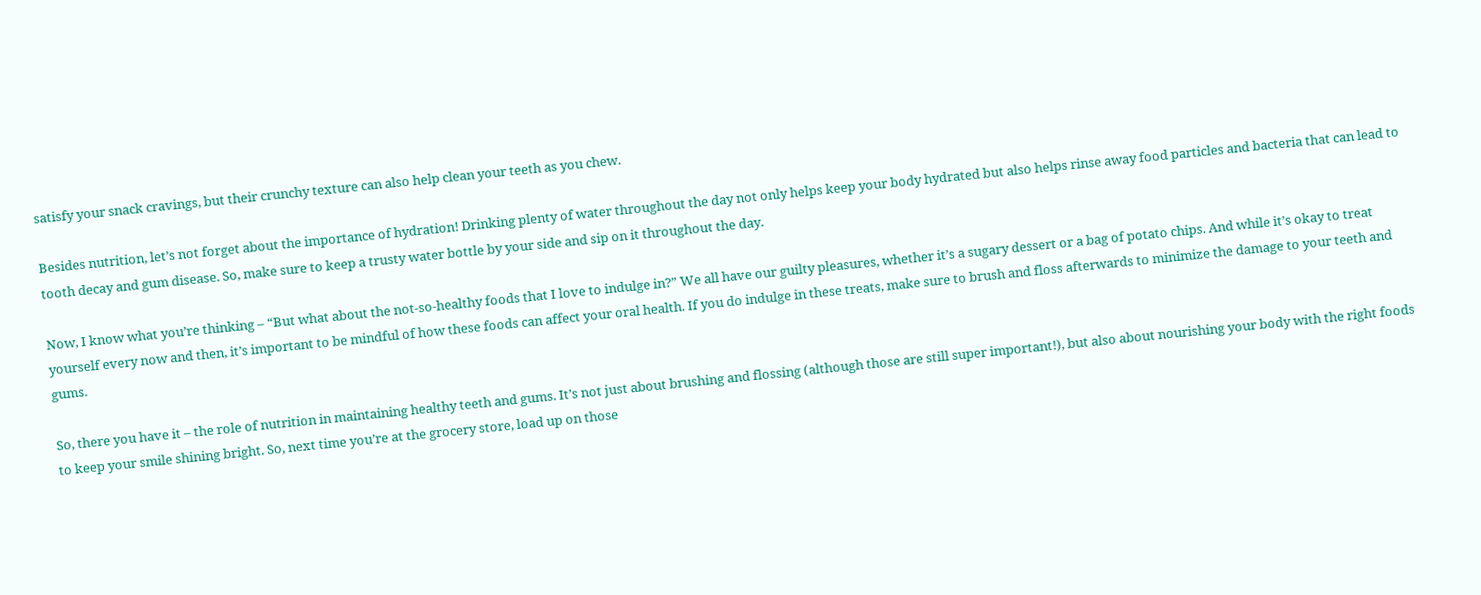satisfy your snack cravings, but their crunchy texture can also help clean your teeth as you chew.

Besides nutrition, let’s not forget about the importance of hydration! Drinking plenty of water throughout the day not only helps keep your body hydrated but also helps rinse away food particles and bacteria that can lead to tooth decay and gum disease. So, make sure to keep a trusty water bottle by your side and sip on it throughout the day.

Now, I know what you’re thinking – “But what about the not-so-healthy foods that I love to indulge in?” We all have our guilty pleasures, whether it’s a sugary dessert or a bag of potato chips. And while it’s okay to treat yourself every now and then, it’s important to be mindful of how these foods can affect your oral health. If you do indulge in these treats, make sure to brush and floss afterwards to minimize the damage to your teeth and gums.

So, there you have it – the role of nutrition in maintaining healthy teeth and gums. It’s not just about brushing and flossing (although those are still super important!), but also about nourishing your body with the right foods to keep your smile shining bright. So, next time you’re at the grocery store, load up on those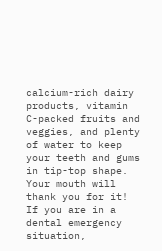calcium-rich dairy products, vitamin C-packed fruits and veggies, and plenty of water to keep your teeth and gums in tip-top shape. Your mouth will thank you for it! If you are in a dental emergency situation,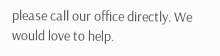please call our office directly. We would love to help.